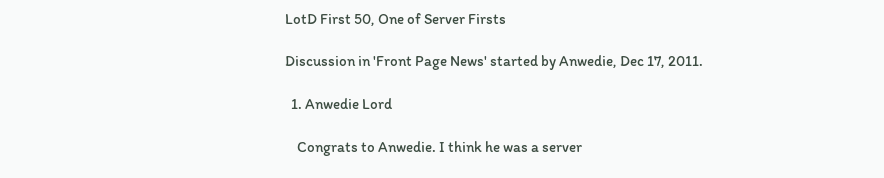LotD First 50, One of Server Firsts

Discussion in 'Front Page News' started by Anwedie, Dec 17, 2011.

  1. Anwedie Lord

    Congrats to Anwedie. I think he was a server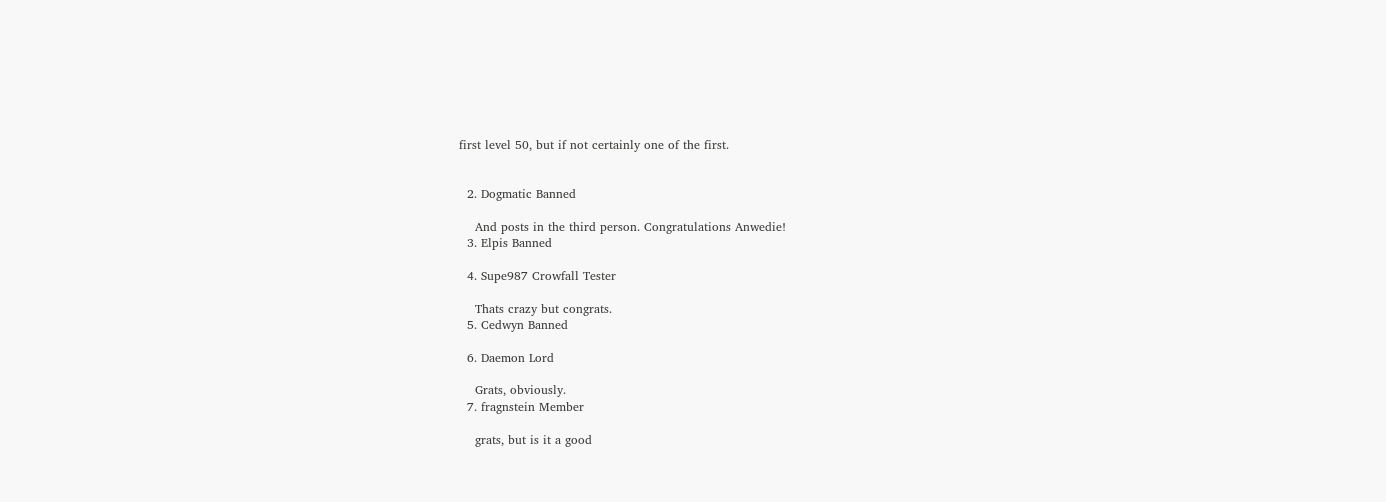first level 50, but if not certainly one of the first.


  2. Dogmatic Banned

    And posts in the third person. Congratulations Anwedie!
  3. Elpis Banned

  4. Supe987 Crowfall Tester

    Thats crazy but congrats.
  5. Cedwyn Banned

  6. Daemon Lord

    Grats, obviously.
  7. fragnstein Member

    grats, but is it a good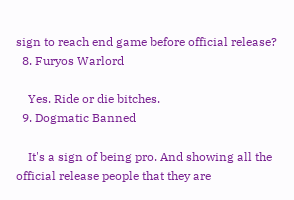sign to reach end game before official release?
  8. Furyos Warlord

    Yes. Ride or die bitches.
  9. Dogmatic Banned

    It's a sign of being pro. And showing all the official release people that they are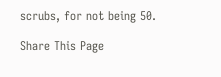scrubs, for not being 50.

Share This Page